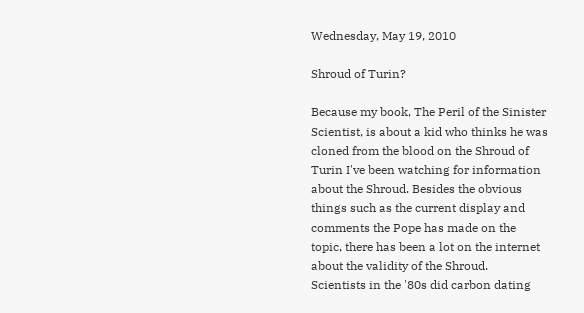Wednesday, May 19, 2010

Shroud of Turin?

Because my book, The Peril of the Sinister Scientist, is about a kid who thinks he was cloned from the blood on the Shroud of Turin I've been watching for information about the Shroud. Besides the obvious things such as the current display and comments the Pope has made on the topic, there has been a lot on the internet about the validity of the Shroud.
Scientists in the '80s did carbon dating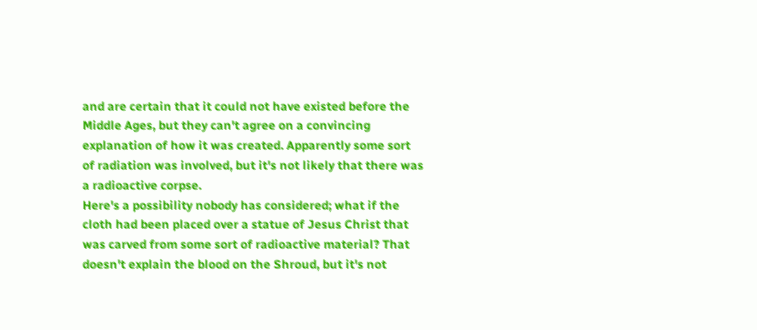and are certain that it could not have existed before the Middle Ages, but they can't agree on a convincing explanation of how it was created. Apparently some sort of radiation was involved, but it's not likely that there was a radioactive corpse.
Here's a possibility nobody has considered; what if the cloth had been placed over a statue of Jesus Christ that was carved from some sort of radioactive material? That doesn't explain the blood on the Shroud, but it's not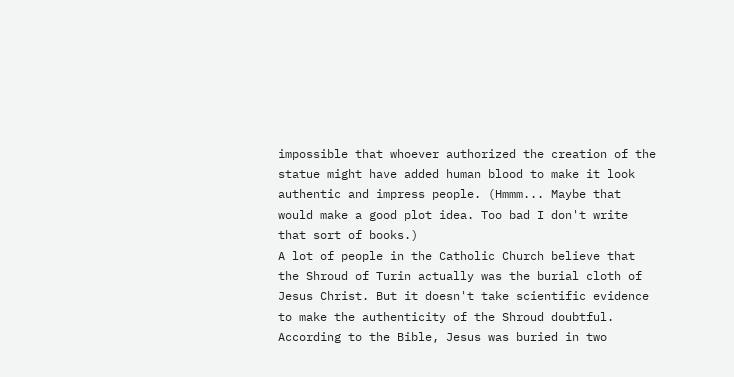impossible that whoever authorized the creation of the statue might have added human blood to make it look authentic and impress people. (Hmmm... Maybe that would make a good plot idea. Too bad I don't write that sort of books.)
A lot of people in the Catholic Church believe that the Shroud of Turin actually was the burial cloth of Jesus Christ. But it doesn't take scientific evidence to make the authenticity of the Shroud doubtful. According to the Bible, Jesus was buried in two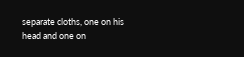separate cloths, one on his head and one on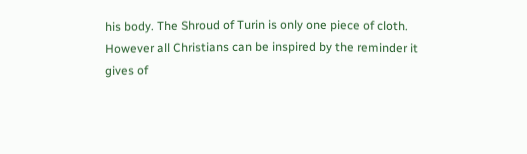his body. The Shroud of Turin is only one piece of cloth.
However all Christians can be inspired by the reminder it gives of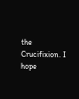the Crucifixion. I hope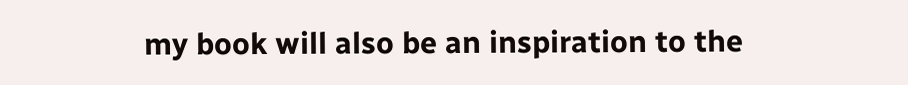my book will also be an inspiration to the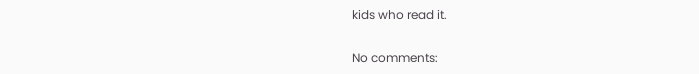kids who read it.

No comments: